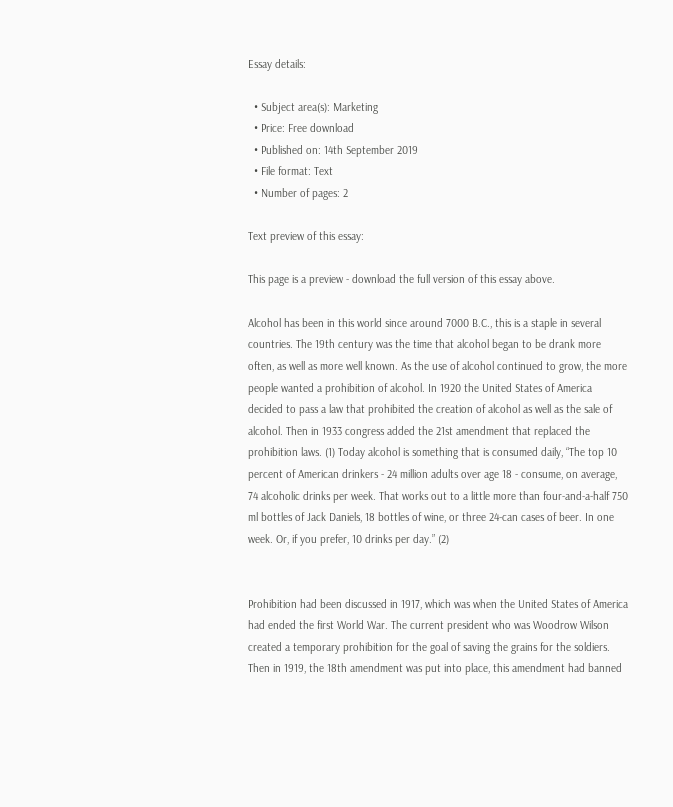Essay details:

  • Subject area(s): Marketing
  • Price: Free download
  • Published on: 14th September 2019
  • File format: Text
  • Number of pages: 2

Text preview of this essay:

This page is a preview - download the full version of this essay above.

Alcohol has been in this world since around 7000 B.C., this is a staple in several countries. The 19th century was the time that alcohol began to be drank more often, as well as more well known. As the use of alcohol continued to grow, the more people wanted a prohibition of alcohol. In 1920 the United States of America decided to pass a law that prohibited the creation of alcohol as well as the sale of alcohol. Then in 1933 congress added the 21st amendment that replaced the prohibition laws. (1) Today alcohol is something that is consumed daily, “The top 10 percent of American drinkers - 24 million adults over age 18 - consume, on average, 74 alcoholic drinks per week. That works out to a little more than four-and-a-half 750 ml bottles of Jack Daniels, 18 bottles of wine, or three 24-can cases of beer. In one week. Or, if you prefer, 10 drinks per day.” (2)


Prohibition had been discussed in 1917, which was when the United States of America had ended the first World War. The current president who was Woodrow Wilson created a temporary prohibition for the goal of saving the grains for the soldiers. Then in 1919, the 18th amendment was put into place, this amendment had banned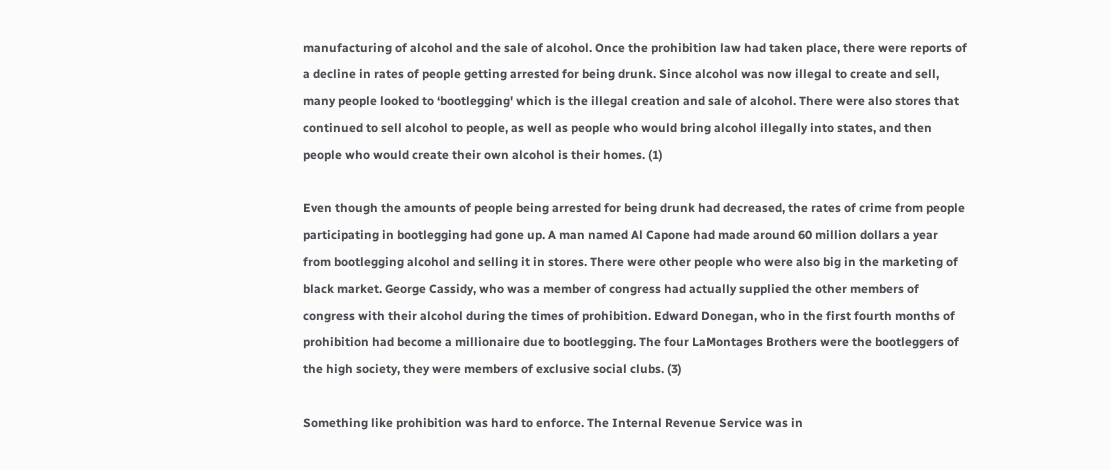manufacturing of alcohol and the sale of alcohol. Once the prohibition law had taken place, there were reports of a decline in rates of people getting arrested for being drunk. Since alcohol was now illegal to create and sell, many people looked to ‘bootlegging' which is the illegal creation and sale of alcohol. There were also stores that continued to sell alcohol to people, as well as people who would bring alcohol illegally into states, and then people who would create their own alcohol is their homes. (1)

Even though the amounts of people being arrested for being drunk had decreased, the rates of crime from people participating in bootlegging had gone up. A man named Al Capone had made around 60 million dollars a year from bootlegging alcohol and selling it in stores. There were other people who were also big in the marketing of black market. George Cassidy, who was a member of congress had actually supplied the other members of congress with their alcohol during the times of prohibition. Edward Donegan, who in the first fourth months of prohibition had become a millionaire due to bootlegging. The four LaMontages Brothers were the bootleggers of the high society, they were members of exclusive social clubs. (3)

Something like prohibition was hard to enforce. The Internal Revenue Service was in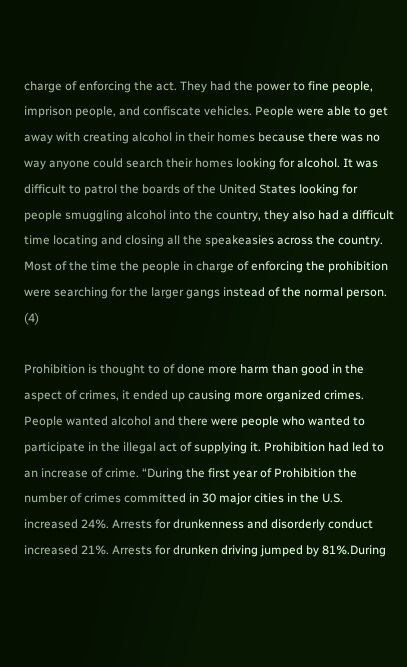charge of enforcing the act. They had the power to fine people, imprison people, and confiscate vehicles. People were able to get away with creating alcohol in their homes because there was no way anyone could search their homes looking for alcohol. It was difficult to patrol the boards of the United States looking for people smuggling alcohol into the country, they also had a difficult time locating and closing all the speakeasies across the country. Most of the time the people in charge of enforcing the prohibition were searching for the larger gangs instead of the normal person. (4)

Prohibition is thought to of done more harm than good in the aspect of crimes, it ended up causing more organized crimes. People wanted alcohol and there were people who wanted to participate in the illegal act of supplying it. Prohibition had led to an increase of crime. “During the first year of Prohibition the number of crimes committed in 30 major cities in the U.S. increased 24%. Arrests for drunkenness and disorderly conduct increased 21%. Arrests for drunken driving jumped by 81%.During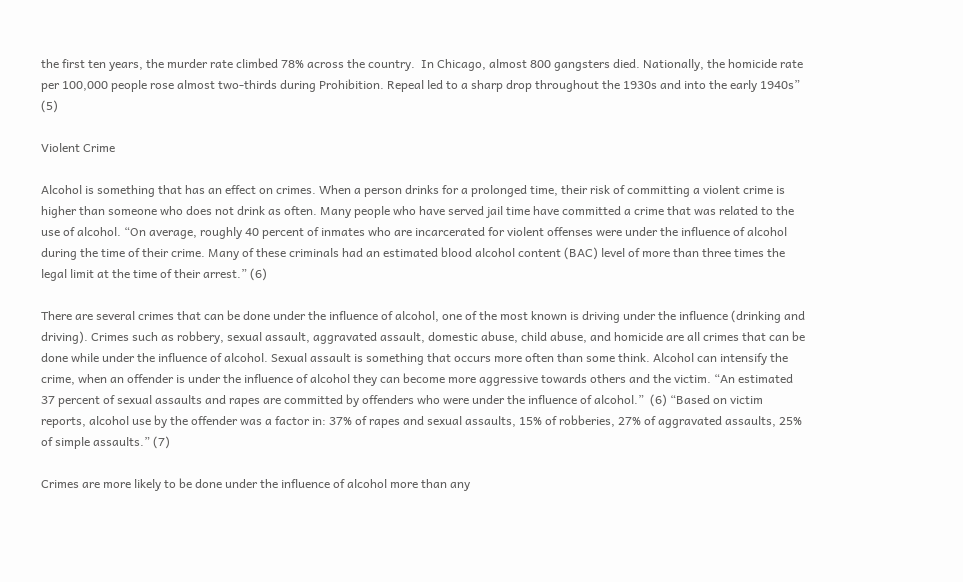the first ten years, the murder rate climbed 78% across the country.  In Chicago, almost 800 gangsters died. Nationally, the homicide rate per 100,000 people rose almost two-thirds during Prohibition. Repeal led to a sharp drop throughout the 1930s and into the early 1940s” (5)

Violent Crime

Alcohol is something that has an effect on crimes. When a person drinks for a prolonged time, their risk of committing a violent crime is higher than someone who does not drink as often. Many people who have served jail time have committed a crime that was related to the use of alcohol. “On average, roughly 40 percent of inmates who are incarcerated for violent offenses were under the influence of alcohol during the time of their crime. Many of these criminals had an estimated blood alcohol content (BAC) level of more than three times the legal limit at the time of their arrest.” (6)

There are several crimes that can be done under the influence of alcohol, one of the most known is driving under the influence (drinking and driving). Crimes such as robbery, sexual assault, aggravated assault, domestic abuse, child abuse, and homicide are all crimes that can be done while under the influence of alcohol. Sexual assault is something that occurs more often than some think. Alcohol can intensify the crime, when an offender is under the influence of alcohol they can become more aggressive towards others and the victim. “An estimated 37 percent of sexual assaults and rapes are committed by offenders who were under the influence of alcohol.”  (6) “Based on victim reports, alcohol use by the offender was a factor in: 37% of rapes and sexual assaults, 15% of robberies, 27% of aggravated assaults, 25% of simple assaults.” (7)

Crimes are more likely to be done under the influence of alcohol more than any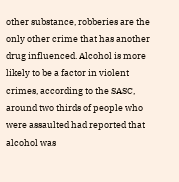other substance, robberies are the only other crime that has another drug influenced. Alcohol is more likely to be a factor in violent crimes, according to the SASC, around two thirds of people who were assaulted had reported that alcohol was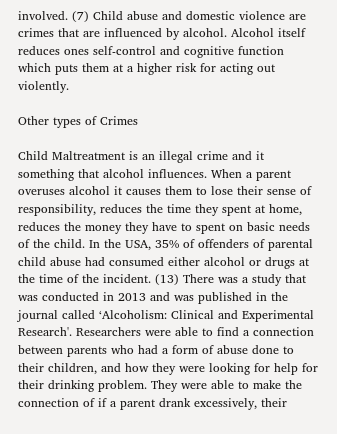involved. (7) Child abuse and domestic violence are crimes that are influenced by alcohol. Alcohol itself reduces ones self-control and cognitive function which puts them at a higher risk for acting out violently.

Other types of Crimes

Child Maltreatment is an illegal crime and it something that alcohol influences. When a parent overuses alcohol it causes them to lose their sense of responsibility, reduces the time they spent at home, reduces the money they have to spent on basic needs of the child. In the USA, 35% of offenders of parental child abuse had consumed either alcohol or drugs at the time of the incident. (13) There was a study that was conducted in 2013 and was published in the journal called ‘Alcoholism: Clinical and Experimental Research'. Researchers were able to find a connection between parents who had a form of abuse done to their children, and how they were looking for help for their drinking problem. They were able to make the connection of if a parent drank excessively, their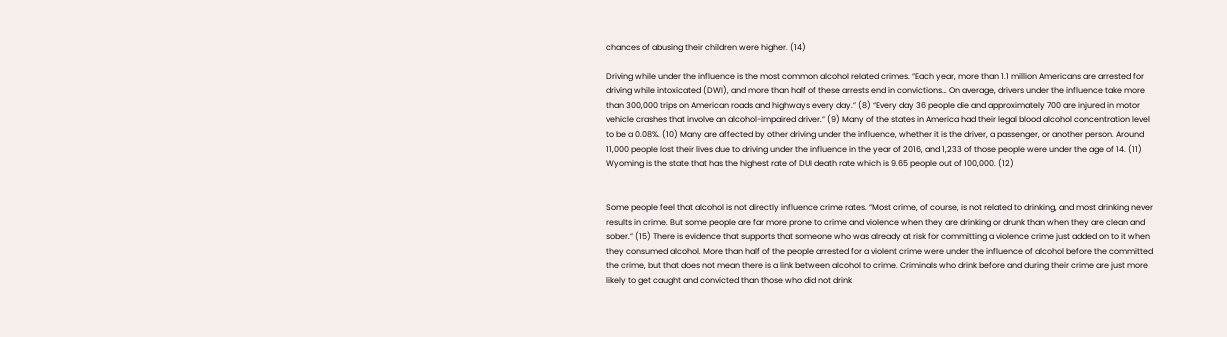chances of abusing their children were higher. (14)

Driving while under the influence is the most common alcohol related crimes. “Each year, more than 1.1 million Americans are arrested for driving while intoxicated (DWI), and more than half of these arrests end in convictions… On average, drivers under the influence take more than 300,000 trips on American roads and highways every day.” (8) “Every day 36 people die and approximately 700 are injured in motor vehicle crashes that involve an alcohol-impaired driver.” (9) Many of the states in America had their legal blood alcohol concentration level to be a 0.08%. (10) Many are affected by other driving under the influence, whether it is the driver, a passenger, or another person. Around 11,000 people lost their lives due to driving under the influence in the year of 2016, and 1,233 of those people were under the age of 14. (11) Wyoming is the state that has the highest rate of DUI death rate which is 9.65 people out of 100,000. (12)


Some people feel that alcohol is not directly influence crime rates. “Most crime, of course, is not related to drinking, and most drinking never results in crime. But some people are far more prone to crime and violence when they are drinking or drunk than when they are clean and sober.” (15) There is evidence that supports that someone who was already at risk for committing a violence crime just added on to it when they consumed alcohol. More than half of the people arrested for a violent crime were under the influence of alcohol before the committed the crime, but that does not mean there is a link between alcohol to crime. Criminals who drink before and during their crime are just more likely to get caught and convicted than those who did not drink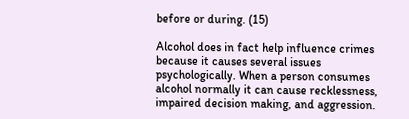before or during. (15)

Alcohol does in fact help influence crimes because it causes several issues psychologically. When a person consumes alcohol normally it can cause recklessness, impaired decision making, and aggression.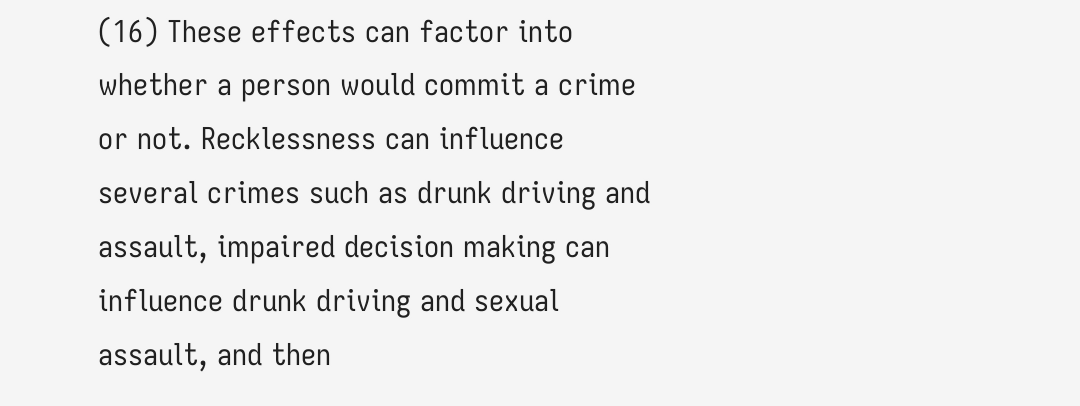(16) These effects can factor into whether a person would commit a crime or not. Recklessness can influence several crimes such as drunk driving and assault, impaired decision making can influence drunk driving and sexual assault, and then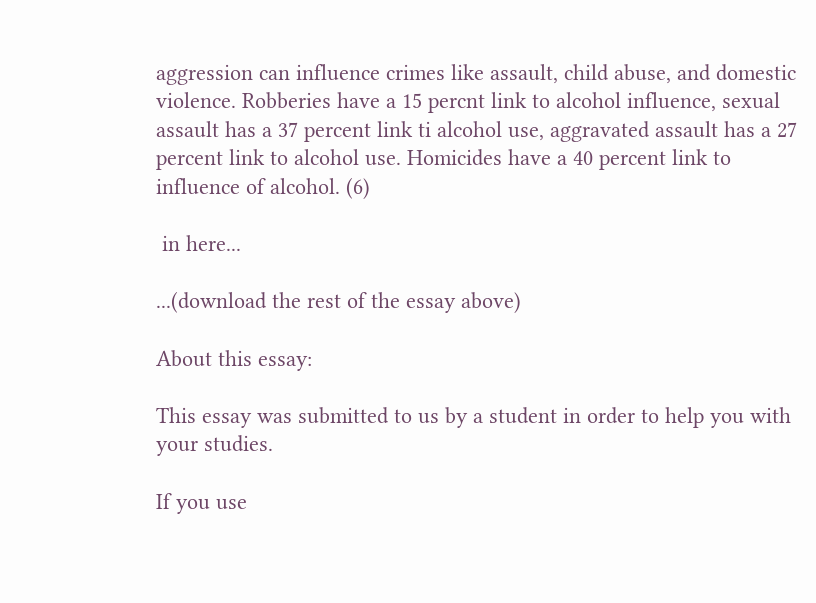aggression can influence crimes like assault, child abuse, and domestic violence. Robberies have a 15 percnt link to alcohol influence, sexual assault has a 37 percent link ti alcohol use, aggravated assault has a 27 percent link to alcohol use. Homicides have a 40 percent link to influence of alcohol. (6)

 in here...

...(download the rest of the essay above)

About this essay:

This essay was submitted to us by a student in order to help you with your studies.

If you use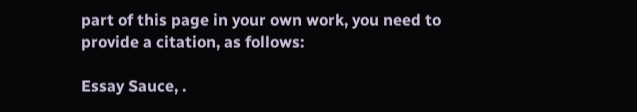part of this page in your own work, you need to provide a citation, as follows:

Essay Sauce, .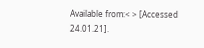Available from:< > [Accessed 24.01.21].